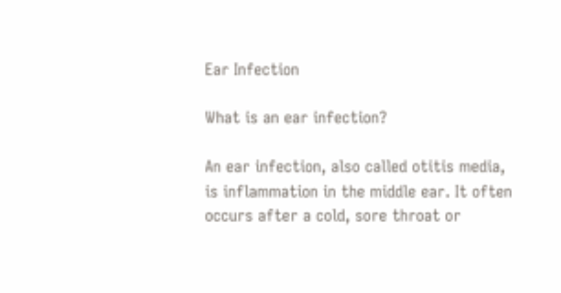Ear Infection

What is an ear infection?

An ear infection, also called otitis media, is inflammation in the middle ear. It often occurs after a cold, sore throat or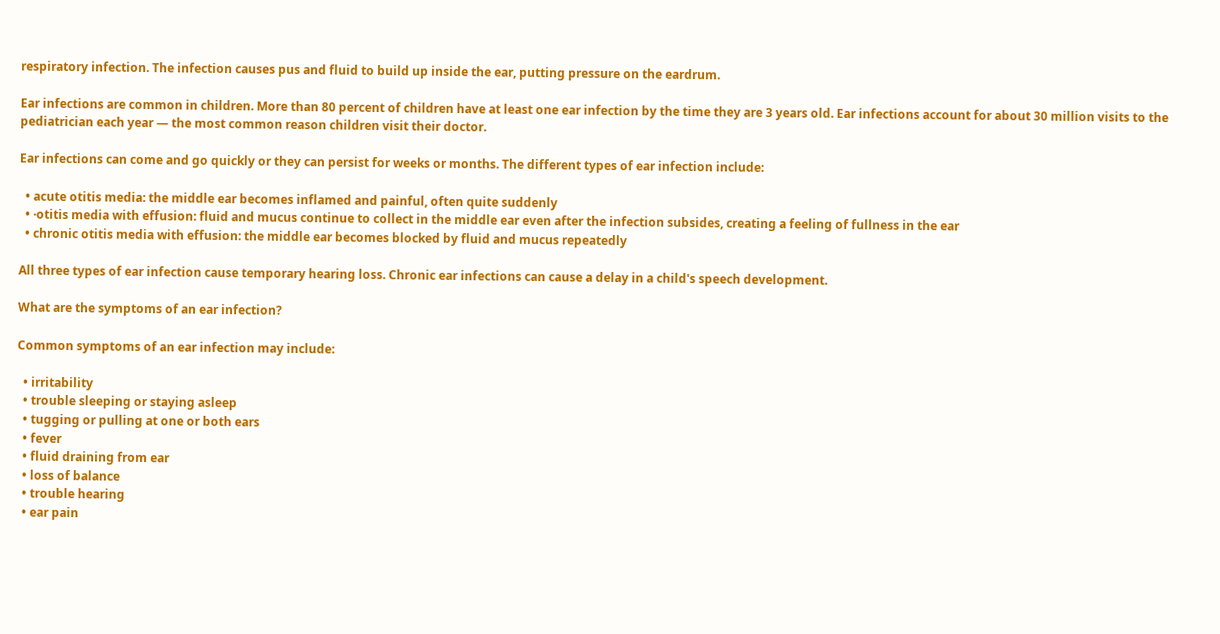respiratory infection. The infection causes pus and fluid to build up inside the ear, putting pressure on the eardrum.

Ear infections are common in children. More than 80 percent of children have at least one ear infection by the time they are 3 years old. Ear infections account for about 30 million visits to the pediatrician each year — the most common reason children visit their doctor.

Ear infections can come and go quickly or they can persist for weeks or months. The different types of ear infection include:

  • acute otitis media: the middle ear becomes inflamed and painful, often quite suddenly
  • ·otitis media with effusion: fluid and mucus continue to collect in the middle ear even after the infection subsides, creating a feeling of fullness in the ear
  • chronic otitis media with effusion: the middle ear becomes blocked by fluid and mucus repeatedly

All three types of ear infection cause temporary hearing loss. Chronic ear infections can cause a delay in a child's speech development.

What are the symptoms of an ear infection?

Common symptoms of an ear infection may include:

  • irritability
  • trouble sleeping or staying asleep
  • tugging or pulling at one or both ears
  • fever
  • fluid draining from ear
  • loss of balance
  • trouble hearing
  • ear pain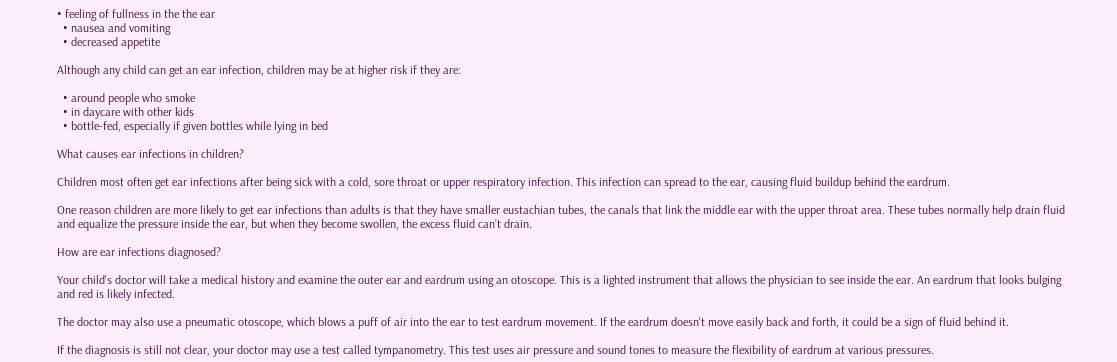• feeling of fullness in the the ear
  • nausea and vomiting
  • decreased appetite

Although any child can get an ear infection, children may be at higher risk if they are:

  • around people who smoke
  • in daycare with other kids
  • bottle-fed, especially if given bottles while lying in bed

What causes ear infections in children?

Children most often get ear infections after being sick with a cold, sore throat or upper respiratory infection. This infection can spread to the ear, causing fluid buildup behind the eardrum.

One reason children are more likely to get ear infections than adults is that they have smaller eustachian tubes, the canals that link the middle ear with the upper throat area. These tubes normally help drain fluid and equalize the pressure inside the ear, but when they become swollen, the excess fluid can’t drain.

How are ear infections diagnosed?

Your child's doctor will take a medical history and examine the outer ear and eardrum using an otoscope. This is a lighted instrument that allows the physician to see inside the ear. An eardrum that looks bulging and red is likely infected.

The doctor may also use a pneumatic otoscope, which blows a puff of air into the ear to test eardrum movement. If the eardrum doesn't move easily back and forth, it could be a sign of fluid behind it.

If the diagnosis is still not clear, your doctor may use a test called tympanometry. This test uses air pressure and sound tones to measure the flexibility of eardrum at various pressures.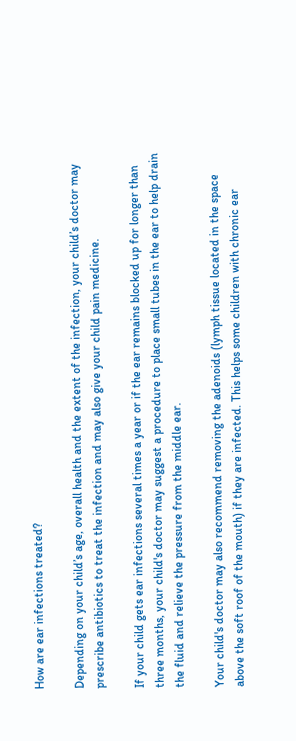How are ear infections treated?

Depending on your child’s age, overall health and the extent of the infection, your child’s doctor may prescribe antibiotics to treat the infection and may also give your child pain medicine.

If your child gets ear infections several times a year or if the ear remains blocked up for longer than three months, your child's doctor may suggest a procedure to place small tubes in the ear to help drain the fluid and relieve the pressure from the middle ear.

Your child's doctor may also recommend removing the adenoids (lymph tissue located in the space above the soft roof of the mouth) if they are infected. This helps some children with chronic ear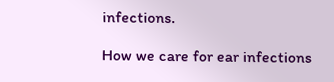infections.

How we care for ear infections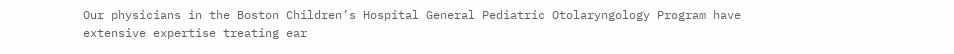Our physicians in the Boston Children’s Hospital General Pediatric Otolaryngology Program have extensive expertise treating ear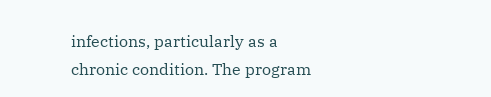infections, particularly as a chronic condition. The program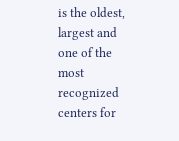is the oldest, largest and one of the most recognized centers for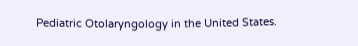Pediatric Otolaryngology in the United States.